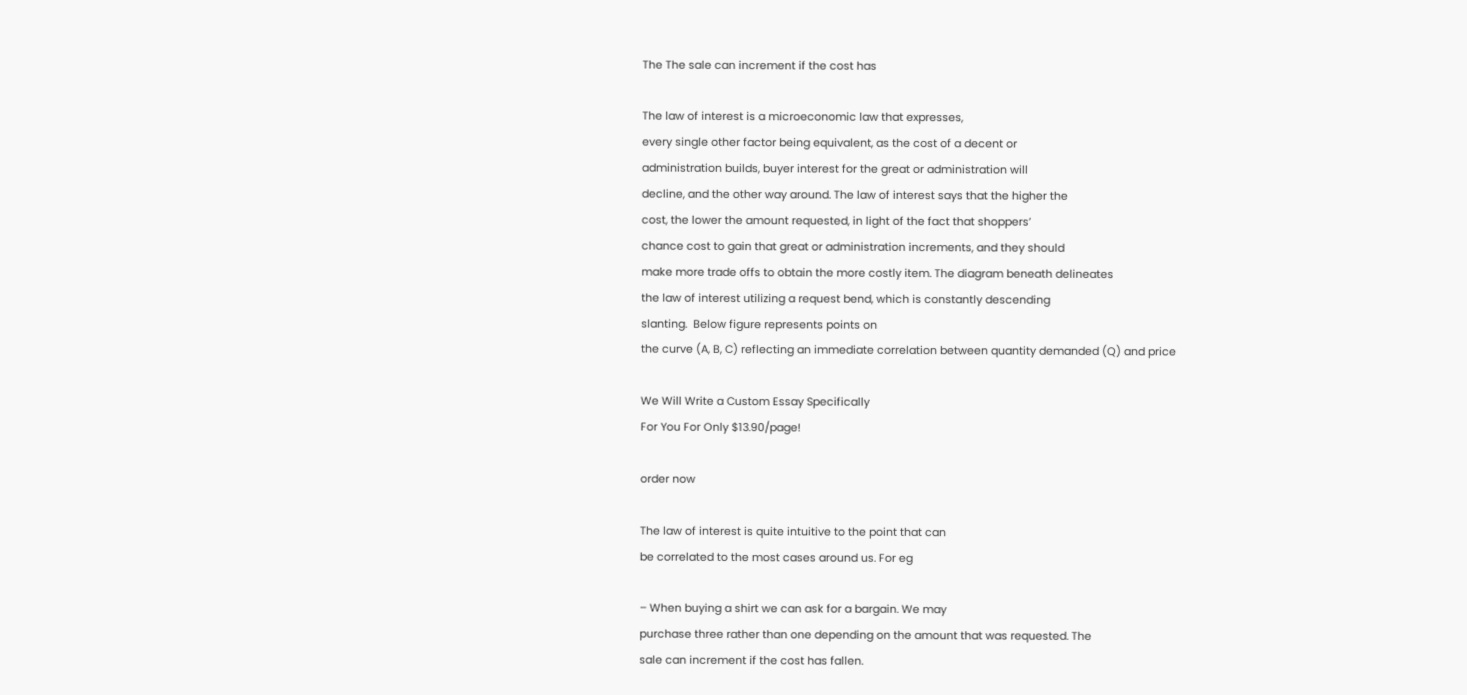The The sale can increment if the cost has

The law of interest is a microeconomic law that expresses,
every single other factor being equivalent, as the cost of a decent or
administration builds, buyer interest for the great or administration will
decline, and the other way around. The law of interest says that the higher the
cost, the lower the amount requested, in light of the fact that shoppers’
chance cost to gain that great or administration increments, and they should
make more trade offs to obtain the more costly item. The diagram beneath delineates
the law of interest utilizing a request bend, which is constantly descending
slanting.  Below figure represents points on
the curve (A, B, C) reflecting an immediate correlation between quantity demanded (Q) and price

We Will Write a Custom Essay Specifically
For You For Only $13.90/page!

order now

The law of interest is quite intuitive to the point that can
be correlated to the most cases around us. For eg

– When buying a shirt we can ask for a bargain. We may
purchase three rather than one depending on the amount that was requested. The
sale can increment if the cost has fallen.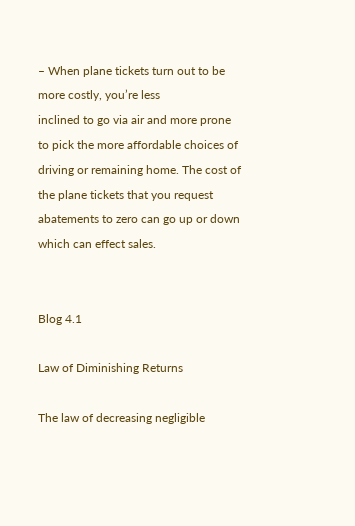– When plane tickets turn out to be more costly, you’re less
inclined to go via air and more prone to pick the more affordable choices of
driving or remaining home. The cost of the plane tickets that you request
abatements to zero can go up or down which can effect sales.


Blog 4.1

Law of Diminishing Returns

The law of decreasing negligible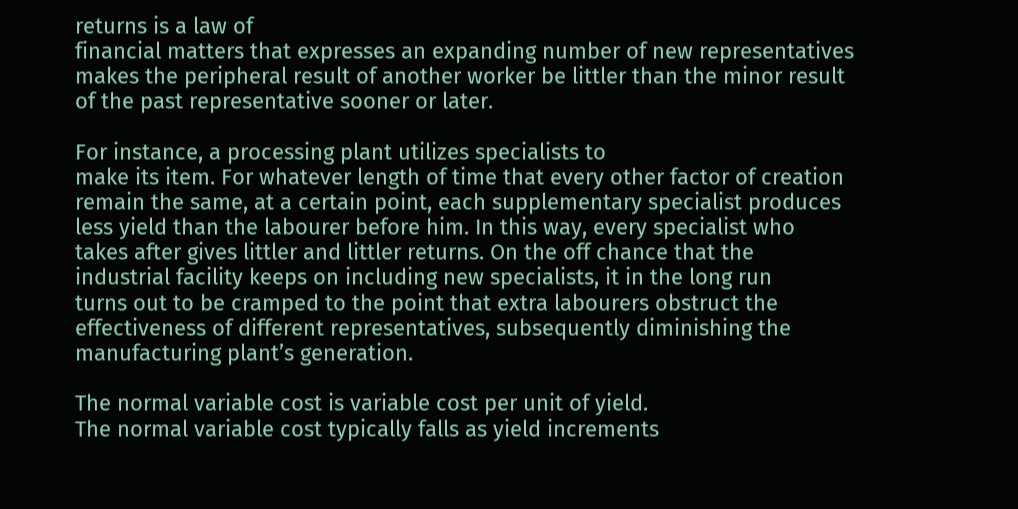returns is a law of
financial matters that expresses an expanding number of new representatives
makes the peripheral result of another worker be littler than the minor result
of the past representative sooner or later.

For instance, a processing plant utilizes specialists to
make its item. For whatever length of time that every other factor of creation
remain the same, at a certain point, each supplementary specialist produces
less yield than the labourer before him. In this way, every specialist who
takes after gives littler and littler returns. On the off chance that the
industrial facility keeps on including new specialists, it in the long run
turns out to be cramped to the point that extra labourers obstruct the
effectiveness of different representatives, subsequently diminishing the
manufacturing plant’s generation.

The normal variable cost is variable cost per unit of yield.
The normal variable cost typically falls as yield increments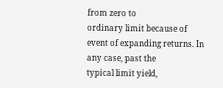from zero to
ordinary limit because of event of expanding returns. In any case, past the
typical limit yield,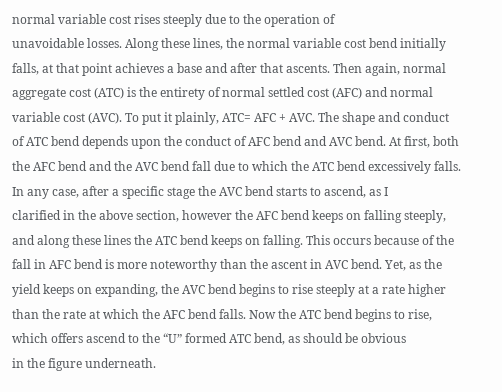normal variable cost rises steeply due to the operation of
unavoidable losses. Along these lines, the normal variable cost bend initially
falls, at that point achieves a base and after that ascents. Then again, normal
aggregate cost (ATC) is the entirety of normal settled cost (AFC) and normal
variable cost (AVC). To put it plainly, ATC= AFC + AVC. The shape and conduct
of ATC bend depends upon the conduct of AFC bend and AVC bend. At first, both
the AFC bend and the AVC bend fall due to which the ATC bend excessively falls.
In any case, after a specific stage the AVC bend starts to ascend, as I
clarified in the above section, however the AFC bend keeps on falling steeply,
and along these lines the ATC bend keeps on falling. This occurs because of the
fall in AFC bend is more noteworthy than the ascent in AVC bend. Yet, as the
yield keeps on expanding, the AVC bend begins to rise steeply at a rate higher
than the rate at which the AFC bend falls. Now the ATC bend begins to rise,
which offers ascend to the “U” formed ATC bend, as should be obvious
in the figure underneath.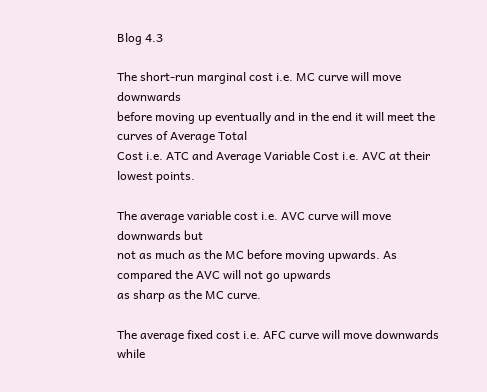Blog 4.3

The short-run marginal cost i.e. MC curve will move downwards
before moving up eventually and in the end it will meet the curves of Average Total
Cost i.e. ATC and Average Variable Cost i.e. AVC at their lowest points.

The average variable cost i.e. AVC curve will move downwards but
not as much as the MC before moving upwards. As compared the AVC will not go upwards
as sharp as the MC curve.

The average fixed cost i.e. AFC curve will move downwards while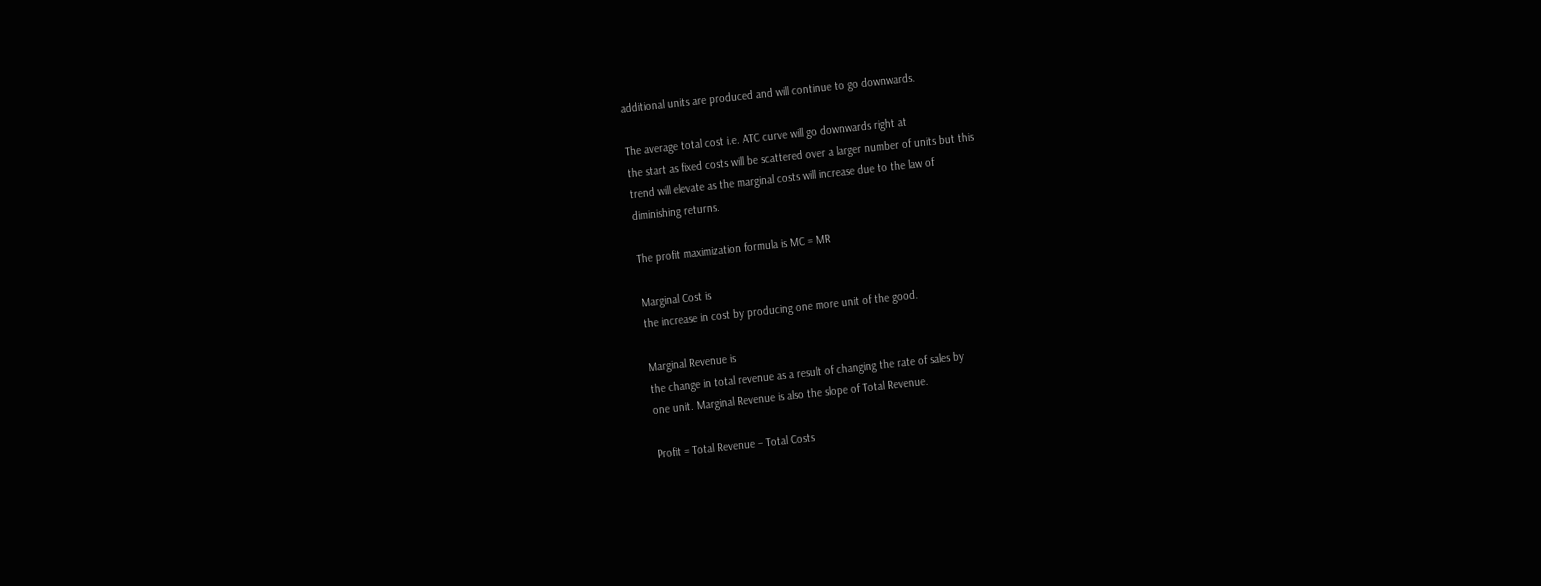additional units are produced and will continue to go downwards.

The average total cost i.e. ATC curve will go downwards right at
the start as fixed costs will be scattered over a larger number of units but this
trend will elevate as the marginal costs will increase due to the law of
diminishing returns.

The profit maximization formula is MC = MR

Marginal Cost is
the increase in cost by producing one more unit of the good.

Marginal Revenue is
the change in total revenue as a result of changing the rate of sales by
one unit. Marginal Revenue is also the slope of Total Revenue.

Profit = Total Revenue – Total Costs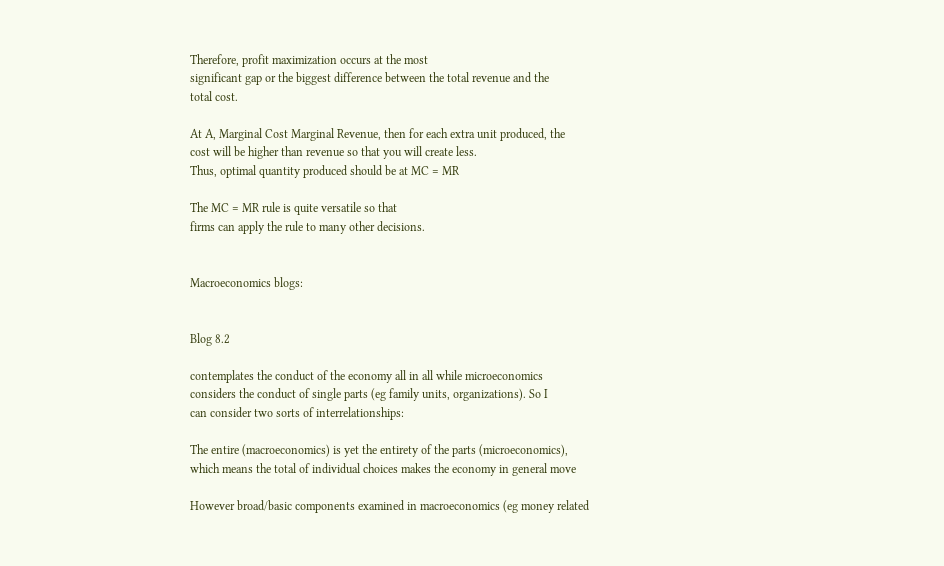Therefore, profit maximization occurs at the most
significant gap or the biggest difference between the total revenue and the
total cost.

At A, Marginal Cost Marginal Revenue, then for each extra unit produced, the
cost will be higher than revenue so that you will create less.
Thus, optimal quantity produced should be at MC = MR

The MC = MR rule is quite versatile so that
firms can apply the rule to many other decisions.


Macroeconomics blogs:


Blog 8.2

contemplates the conduct of the economy all in all while microeconomics
considers the conduct of single parts (eg family units, organizations). So I
can consider two sorts of interrelationships:

The entire (macroeconomics) is yet the entirety of the parts (microeconomics),
which means the total of individual choices makes the economy in general move

However broad/basic components examined in macroeconomics (eg money related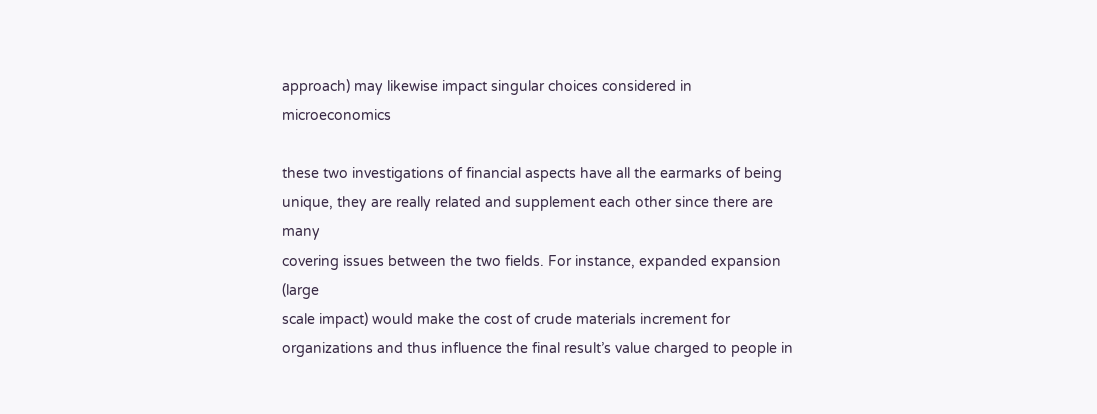approach) may likewise impact singular choices considered in microeconomics

these two investigations of financial aspects have all the earmarks of being
unique, they are really related and supplement each other since there are many
covering issues between the two fields. For instance, expanded expansion (large
scale impact) would make the cost of crude materials increment for
organizations and thus influence the final result’s value charged to people in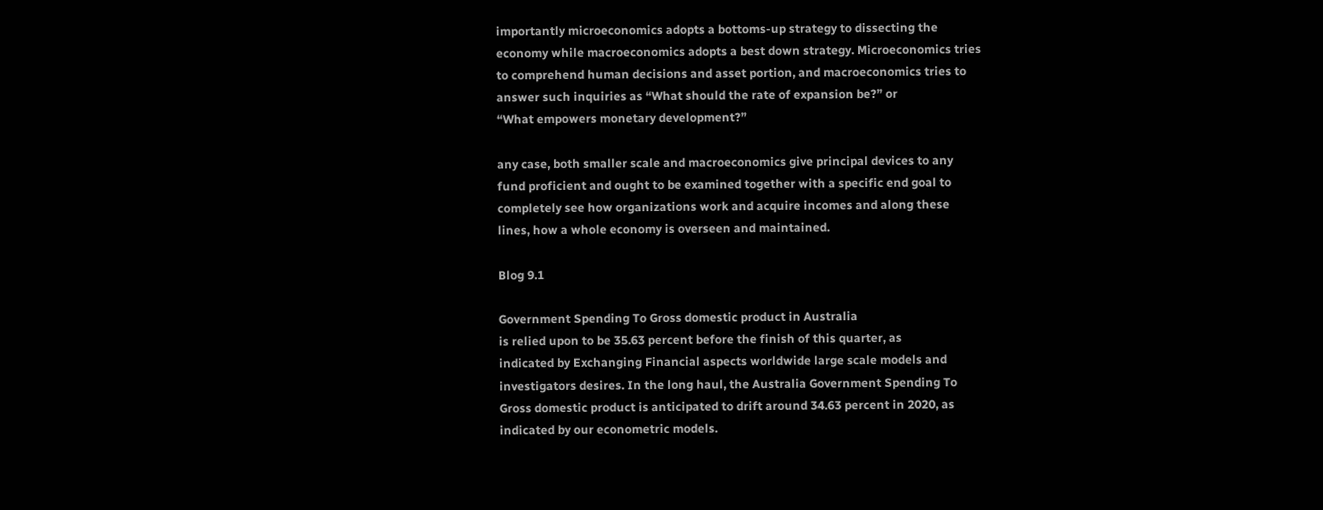importantly microeconomics adopts a bottoms-up strategy to dissecting the
economy while macroeconomics adopts a best down strategy. Microeconomics tries
to comprehend human decisions and asset portion, and macroeconomics tries to
answer such inquiries as “What should the rate of expansion be?” or
“What empowers monetary development?”

any case, both smaller scale and macroeconomics give principal devices to any
fund proficient and ought to be examined together with a specific end goal to
completely see how organizations work and acquire incomes and along these
lines, how a whole economy is overseen and maintained.

Blog 9.1

Government Spending To Gross domestic product in Australia
is relied upon to be 35.63 percent before the finish of this quarter, as
indicated by Exchanging Financial aspects worldwide large scale models and
investigators desires. In the long haul, the Australia Government Spending To
Gross domestic product is anticipated to drift around 34.63 percent in 2020, as
indicated by our econometric models.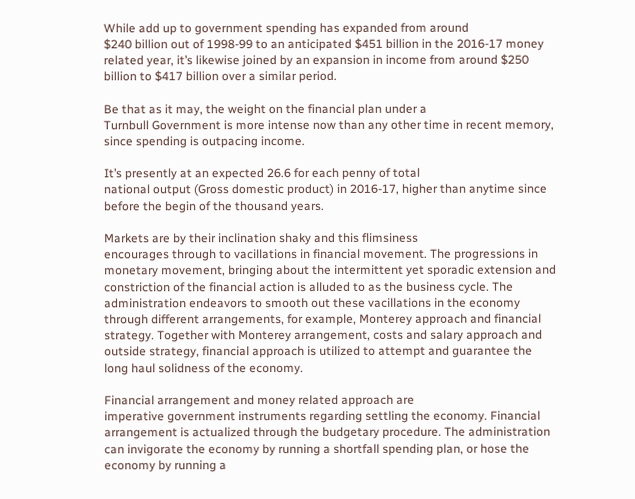While add up to government spending has expanded from around
$240 billion out of 1998-99 to an anticipated $451 billion in the 2016-17 money
related year, it’s likewise joined by an expansion in income from around $250
billion to $417 billion over a similar period.

Be that as it may, the weight on the financial plan under a
Turnbull Government is more intense now than any other time in recent memory,
since spending is outpacing income.

It’s presently at an expected 26.6 for each penny of total
national output (Gross domestic product) in 2016-17, higher than anytime since
before the begin of the thousand years.

Markets are by their inclination shaky and this flimsiness
encourages through to vacillations in financial movement. The progressions in
monetary movement, bringing about the intermittent yet sporadic extension and
constriction of the financial action is alluded to as the business cycle. The
administration endeavors to smooth out these vacillations in the economy
through different arrangements, for example, Monterey approach and financial
strategy. Together with Monterey arrangement, costs and salary approach and
outside strategy, financial approach is utilized to attempt and guarantee the
long haul solidness of the economy.

Financial arrangement and money related approach are
imperative government instruments regarding settling the economy. Financial
arrangement is actualized through the budgetary procedure. The administration
can invigorate the economy by running a shortfall spending plan, or hose the
economy by running a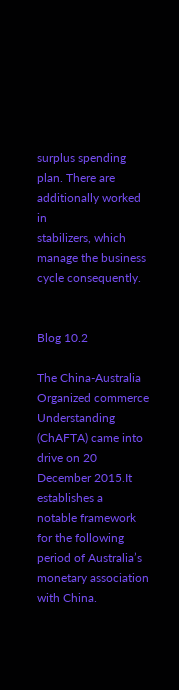surplus spending plan. There are additionally worked in
stabilizers, which manage the business cycle consequently.


Blog 10.2

The China-Australia Organized commerce
Understanding (ChAFTA) came into drive on 20 December 2015.It establishes a
notable framework for the following period of Australia’s monetary association
with China.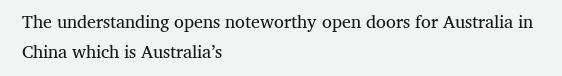The understanding opens noteworthy open doors for Australia in
China which is Australia’s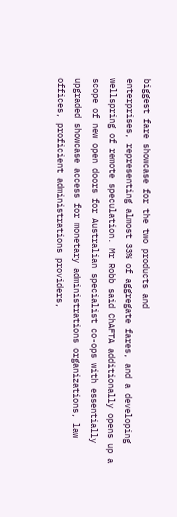biggest fare showcase for the two products and
enterprises, representing almost 33% of aggregate fares, and a developing
wellspring of remote speculation. Mr Robb said ChAFTA additionally opens up a
scope of new open doors for Australian specialist co-ops with essentially
upgraded showcase access for monetary administrations organizations, law
offices, proficient administrations providers,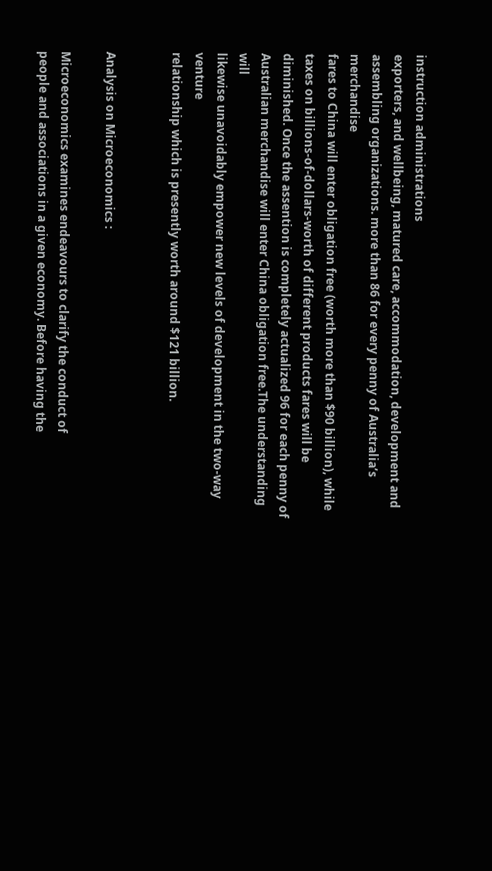instruction administrations
exporters, and wellbeing, matured care, accommodation, development and
assembling organizations. more than 86 for every penny of Australia’s merchandise
fares to China will enter obligation free (worth more than $90 billion), while
taxes on billions-of-dollars-worth of different products fares will be
diminished. Once the assention is completely actualized 96 for each penny of
Australian merchandise will enter China obligation free.The understanding will
likewise unavoidably empower new levels of development in the two-way venture
relationship which is presently worth around $121 billion.


Analysis on Microeconomics :

Microeconomics examines endeavours to clarify the conduct of
people and associations in a given economy. Before having the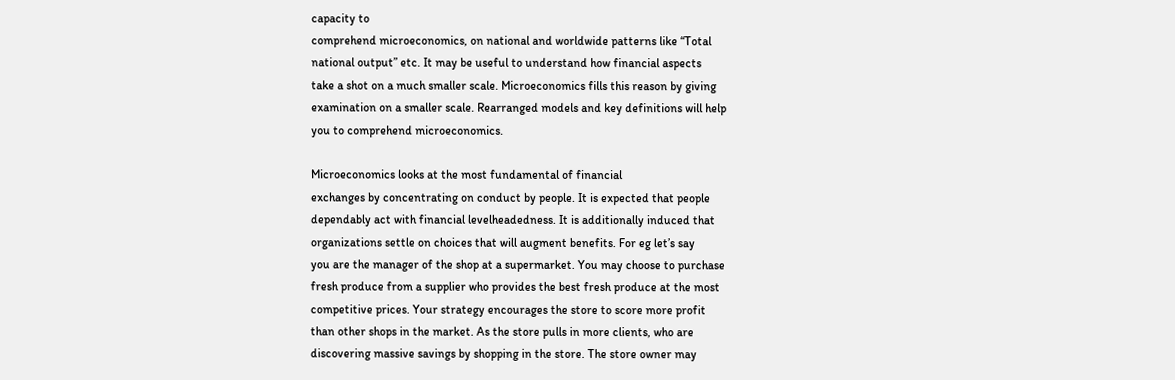capacity to
comprehend microeconomics, on national and worldwide patterns like “Total
national output” etc. It may be useful to understand how financial aspects
take a shot on a much smaller scale. Microeconomics fills this reason by giving
examination on a smaller scale. Rearranged models and key definitions will help
you to comprehend microeconomics.

Microeconomics looks at the most fundamental of financial
exchanges by concentrating on conduct by people. It is expected that people
dependably act with financial levelheadedness. It is additionally induced that
organizations settle on choices that will augment benefits. For eg let’s say
you are the manager of the shop at a supermarket. You may choose to purchase
fresh produce from a supplier who provides the best fresh produce at the most
competitive prices. Your strategy encourages the store to score more profit
than other shops in the market. As the store pulls in more clients, who are
discovering massive savings by shopping in the store. The store owner may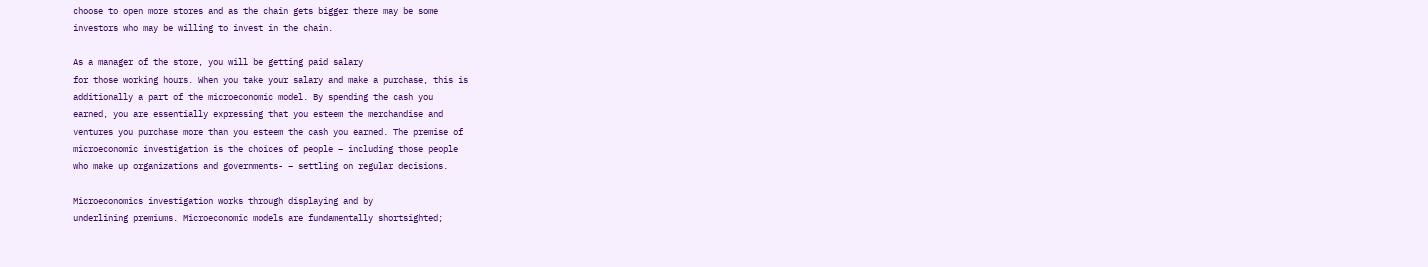choose to open more stores and as the chain gets bigger there may be some
investors who may be willing to invest in the chain.

As a manager of the store, you will be getting paid salary
for those working hours. When you take your salary and make a purchase, this is
additionally a part of the microeconomic model. By spending the cash you
earned, you are essentially expressing that you esteem the merchandise and
ventures you purchase more than you esteem the cash you earned. The premise of
microeconomic investigation is the choices of people – including those people
who make up organizations and governments- – settling on regular decisions.

Microeconomics investigation works through displaying and by
underlining premiums. Microeconomic models are fundamentally shortsighted;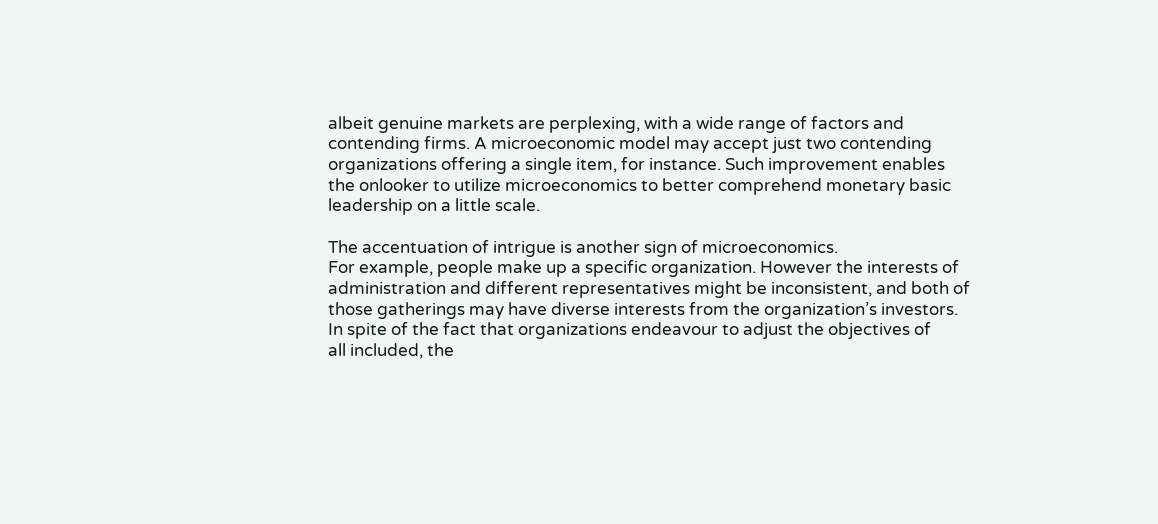albeit genuine markets are perplexing, with a wide range of factors and
contending firms. A microeconomic model may accept just two contending
organizations offering a single item, for instance. Such improvement enables
the onlooker to utilize microeconomics to better comprehend monetary basic
leadership on a little scale.

The accentuation of intrigue is another sign of microeconomics.
For example, people make up a specific organization. However the interests of
administration and different representatives might be inconsistent, and both of
those gatherings may have diverse interests from the organization’s investors.
In spite of the fact that organizations endeavour to adjust the objectives of
all included, the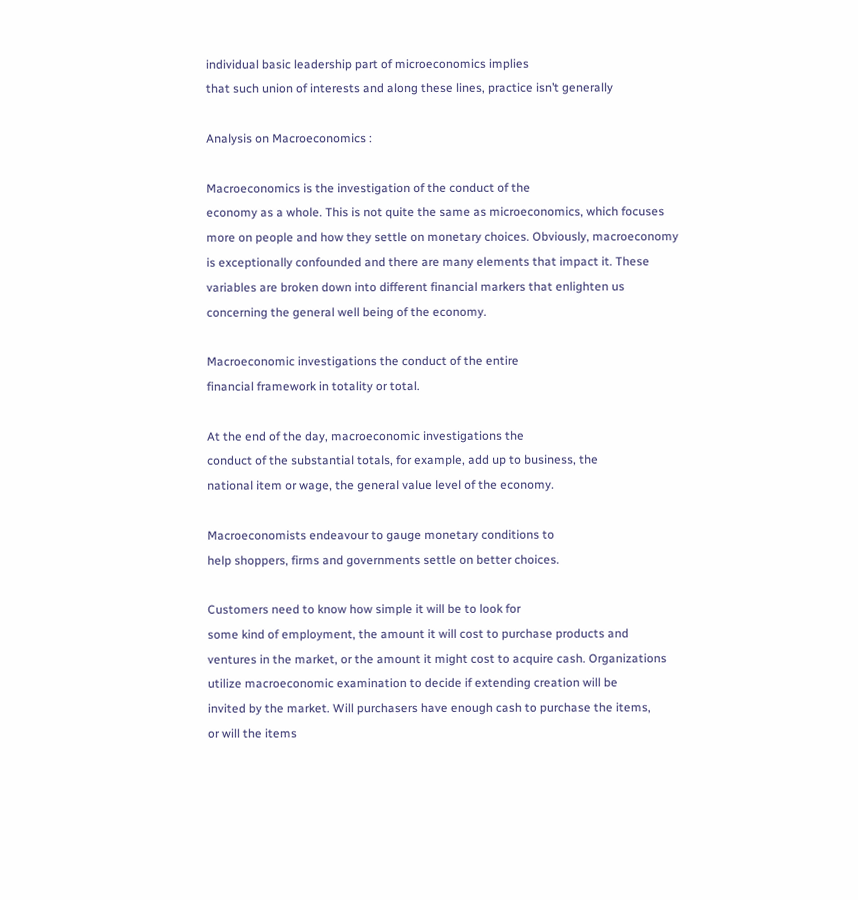individual basic leadership part of microeconomics implies
that such union of interests and along these lines, practice isn’t generally

Analysis on Macroeconomics :

Macroeconomics is the investigation of the conduct of the
economy as a whole. This is not quite the same as microeconomics, which focuses
more on people and how they settle on monetary choices. Obviously, macroeconomy
is exceptionally confounded and there are many elements that impact it. These
variables are broken down into different financial markers that enlighten us
concerning the general well being of the economy.

Macroeconomic investigations the conduct of the entire
financial framework in totality or total.

At the end of the day, macroeconomic investigations the
conduct of the substantial totals, for example, add up to business, the
national item or wage, the general value level of the economy.

Macroeconomists endeavour to gauge monetary conditions to
help shoppers, firms and governments settle on better choices.

Customers need to know how simple it will be to look for
some kind of employment, the amount it will cost to purchase products and
ventures in the market, or the amount it might cost to acquire cash. Organizations
utilize macroeconomic examination to decide if extending creation will be
invited by the market. Will purchasers have enough cash to purchase the items,
or will the items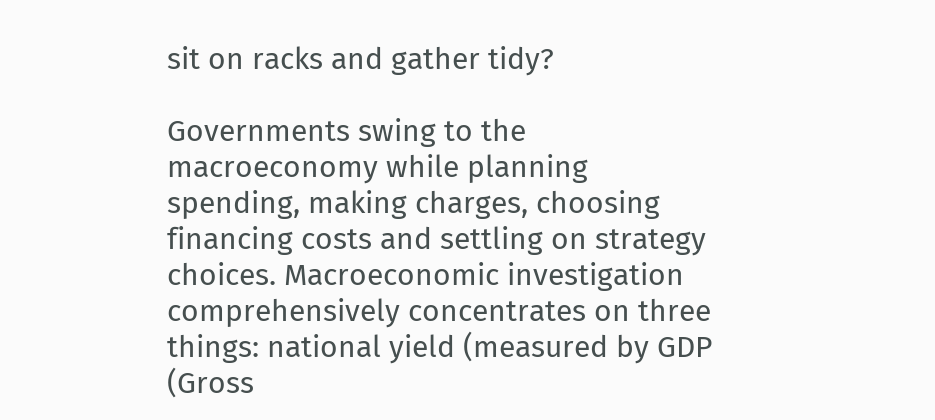sit on racks and gather tidy?

Governments swing to the macroeconomy while planning
spending, making charges, choosing financing costs and settling on strategy
choices. Macroeconomic investigation comprehensively concentrates on three
things: national yield (measured by GDP (Gross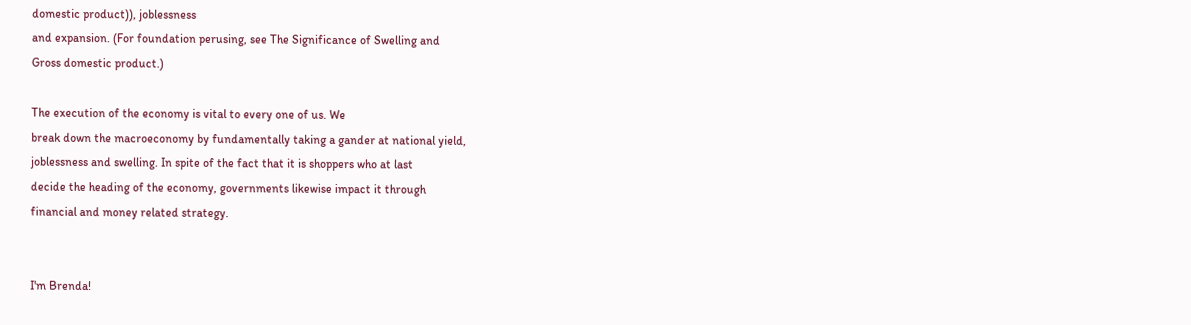domestic product)), joblessness
and expansion. (For foundation perusing, see The Significance of Swelling and
Gross domestic product.)

The execution of the economy is vital to every one of us. We
break down the macroeconomy by fundamentally taking a gander at national yield,
joblessness and swelling. In spite of the fact that it is shoppers who at last
decide the heading of the economy, governments likewise impact it through
financial and money related strategy.


I'm Brenda!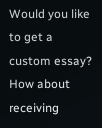Would you like to get a custom essay? How about receiving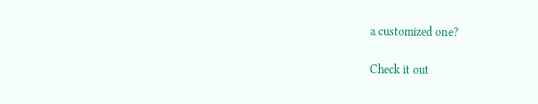a customized one?

Check it out